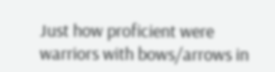Just how proficient were warriors with bows/arrows in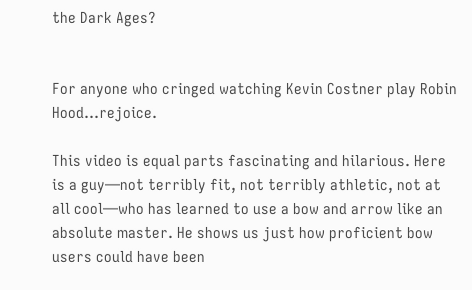the Dark Ages?


For anyone who cringed watching Kevin Costner play Robin Hood…rejoice.

This video is equal parts fascinating and hilarious. Here is a guy—not terribly fit, not terribly athletic, not at all cool—who has learned to use a bow and arrow like an absolute master. He shows us just how proficient bow users could have been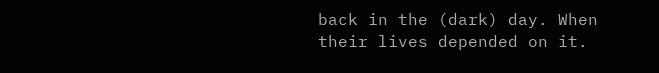back in the (dark) day. When their lives depended on it.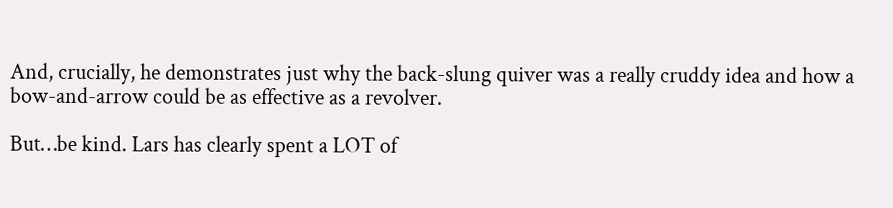And, crucially, he demonstrates just why the back-slung quiver was a really cruddy idea and how a bow-and-arrow could be as effective as a revolver.

But…be kind. Lars has clearly spent a LOT of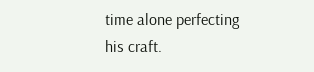time alone perfecting his craft.